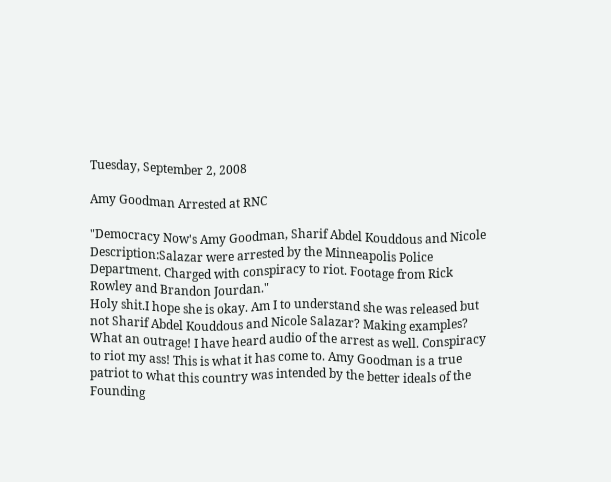Tuesday, September 2, 2008

Amy Goodman Arrested at RNC

"Democracy Now's Amy Goodman, Sharif Abdel Kouddous and Nicole Description:Salazar were arrested by the Minneapolis Police Department. Charged with conspiracy to riot. Footage from Rick Rowley and Brandon Jourdan."
Holy shit.I hope she is okay. Am I to understand she was released but not Sharif Abdel Kouddous and Nicole Salazar? Making examples? What an outrage! I have heard audio of the arrest as well. Conspiracy to riot my ass! This is what it has come to. Amy Goodman is a true patriot to what this country was intended by the better ideals of the Founding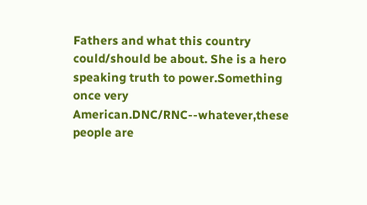Fathers and what this country could/should be about. She is a hero speaking truth to power.Something once very American.DNC/RNC--whatever,these people are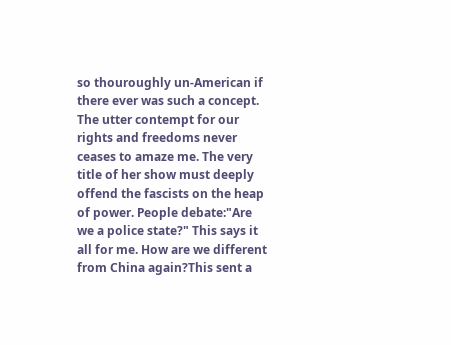so thouroughly un-American if there ever was such a concept. The utter contempt for our rights and freedoms never ceases to amaze me. The very title of her show must deeply offend the fascists on the heap of power. People debate:"Are we a police state?" This says it all for me. How are we different from China again?This sent a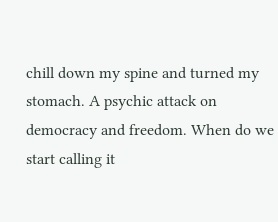chill down my spine and turned my stomach. A psychic attack on democracy and freedom. When do we start calling it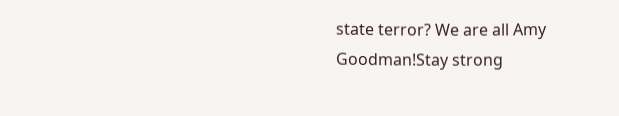state terror? We are all Amy Goodman!Stay strong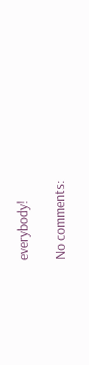everybody!

No comments: